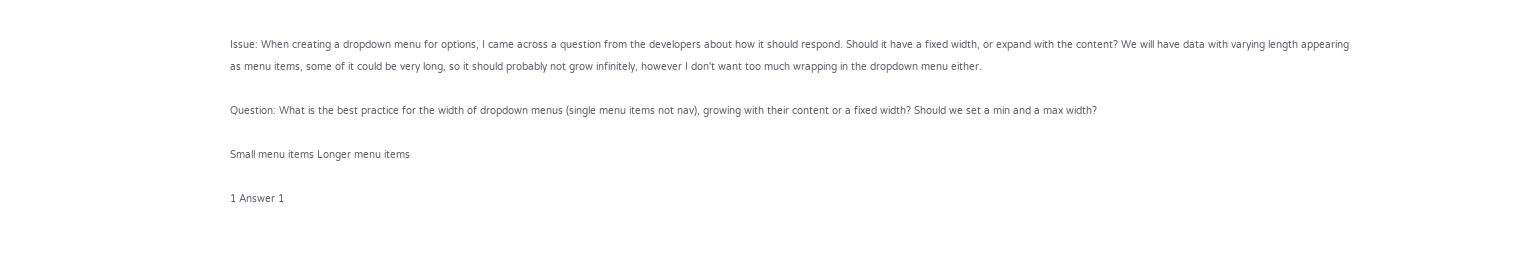Issue: When creating a dropdown menu for options, I came across a question from the developers about how it should respond. Should it have a fixed width, or expand with the content? We will have data with varying length appearing as menu items, some of it could be very long, so it should probably not grow infinitely, however I don't want too much wrapping in the dropdown menu either.

Question: What is the best practice for the width of dropdown menus (single menu items not nav), growing with their content or a fixed width? Should we set a min and a max width?

Small menu items Longer menu items

1 Answer 1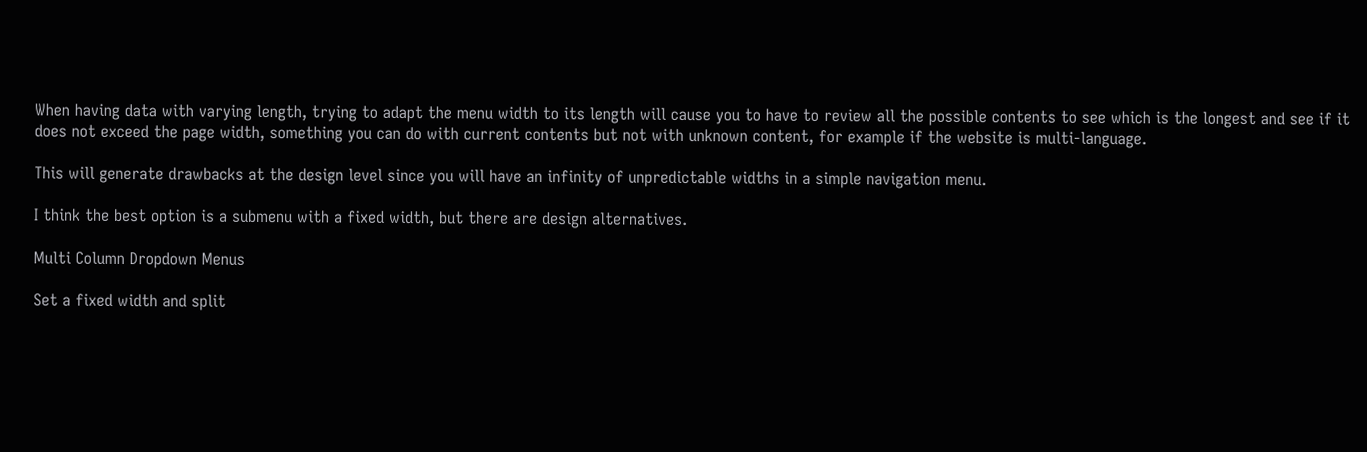When having data with varying length, trying to adapt the menu width to its length will cause you to have to review all the possible contents to see which is the longest and see if it does not exceed the page width, something you can do with current contents but not with unknown content, for example if the website is multi-language.

This will generate drawbacks at the design level since you will have an infinity of unpredictable widths in a simple navigation menu.

I think the best option is a submenu with a fixed width, but there are design alternatives.

Multi Column Dropdown Menus

Set a fixed width and split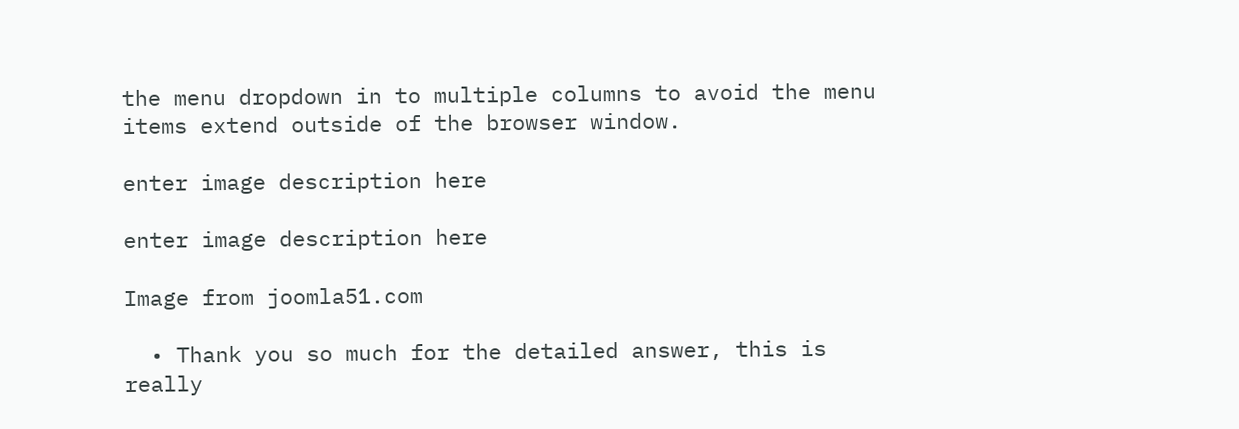the menu dropdown in to multiple columns to avoid the menu items extend outside of the browser window.

enter image description here

enter image description here

Image from joomla51.com

  • Thank you so much for the detailed answer, this is really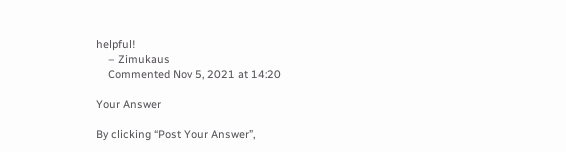helpful!
    – Zimukaus
    Commented Nov 5, 2021 at 14:20

Your Answer

By clicking “Post Your Answer”,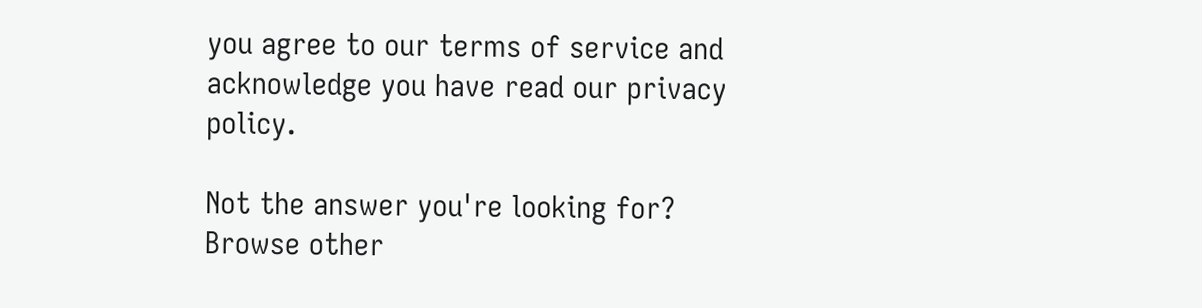you agree to our terms of service and acknowledge you have read our privacy policy.

Not the answer you're looking for? Browse other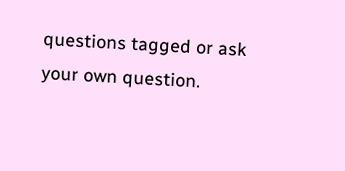questions tagged or ask your own question.